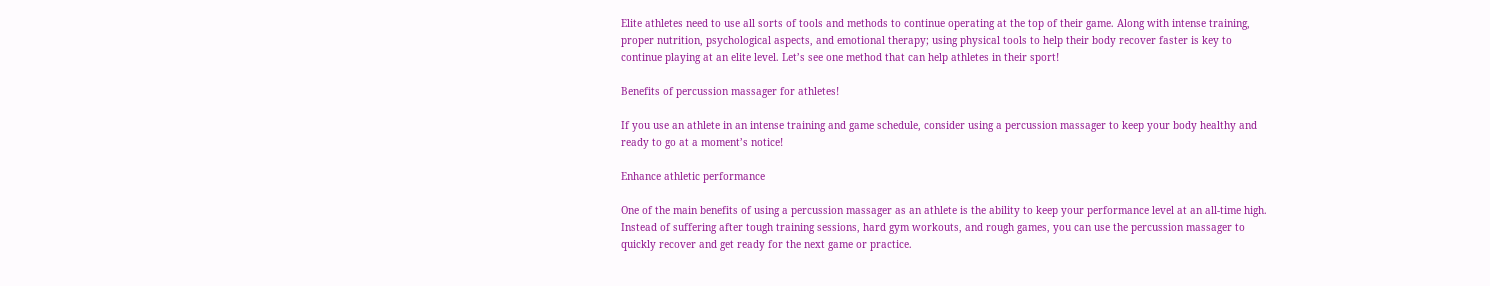Elite athletes need to use all sorts of tools and methods to continue operating at the top of their game. Along with intense training, proper nutrition, psychological aspects, and emotional therapy; using physical tools to help their body recover faster is key to continue playing at an elite level. Let’s see one method that can help athletes in their sport!

Benefits of percussion massager for athletes!

If you use an athlete in an intense training and game schedule, consider using a percussion massager to keep your body healthy and ready to go at a moment’s notice!

Enhance athletic performance

One of the main benefits of using a percussion massager as an athlete is the ability to keep your performance level at an all-time high. Instead of suffering after tough training sessions, hard gym workouts, and rough games, you can use the percussion massager to quickly recover and get ready for the next game or practice.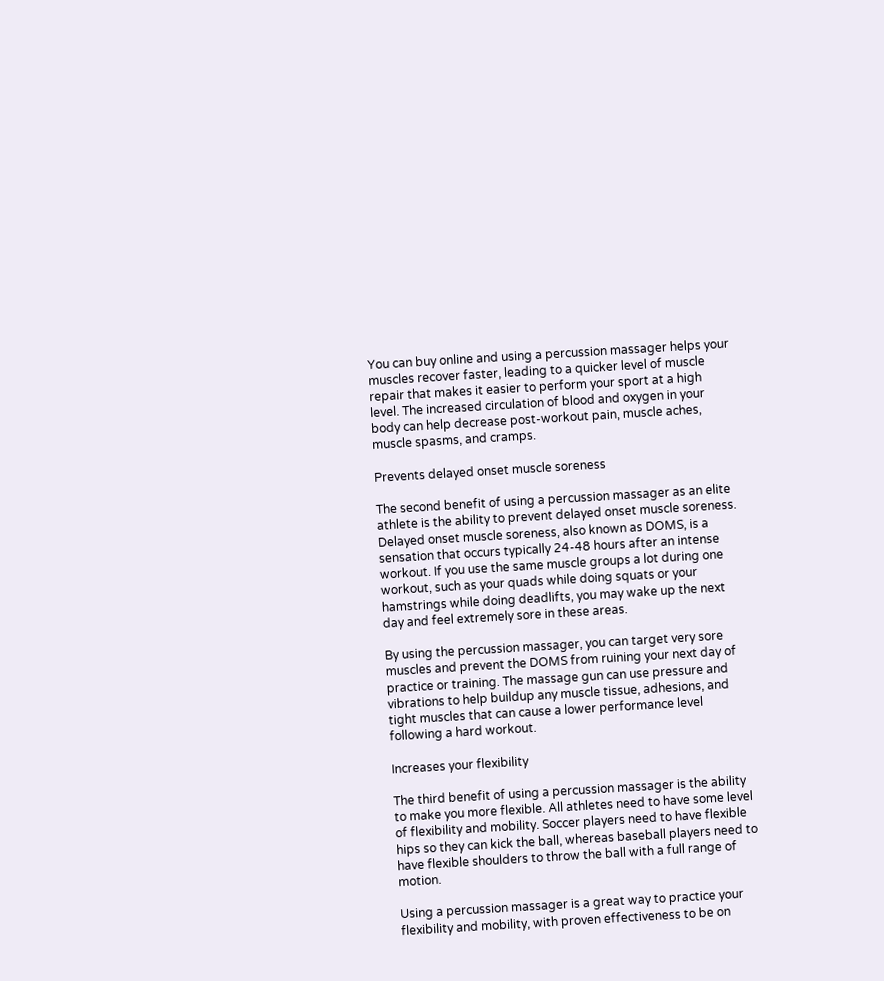You can buy online and using a percussion massager helps your muscles recover faster, leading to a quicker level of muscle repair that makes it easier to perform your sport at a high level. The increased circulation of blood and oxygen in your body can help decrease post-workout pain, muscle aches, muscle spasms, and cramps.

Prevents delayed onset muscle soreness

The second benefit of using a percussion massager as an elite athlete is the ability to prevent delayed onset muscle soreness. Delayed onset muscle soreness, also known as DOMS, is a sensation that occurs typically 24-48 hours after an intense workout. If you use the same muscle groups a lot during one workout, such as your quads while doing squats or your hamstrings while doing deadlifts, you may wake up the next day and feel extremely sore in these areas.

By using the percussion massager, you can target very sore muscles and prevent the DOMS from ruining your next day of practice or training. The massage gun can use pressure and vibrations to help buildup any muscle tissue, adhesions, and tight muscles that can cause a lower performance level following a hard workout.

Increases your flexibility

The third benefit of using a percussion massager is the ability to make you more flexible. All athletes need to have some level of flexibility and mobility. Soccer players need to have flexible hips so they can kick the ball, whereas baseball players need to have flexible shoulders to throw the ball with a full range of motion.

Using a percussion massager is a great way to practice your flexibility and mobility, with proven effectiveness to be on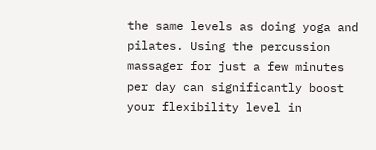the same levels as doing yoga and pilates. Using the percussion massager for just a few minutes per day can significantly boost your flexibility level in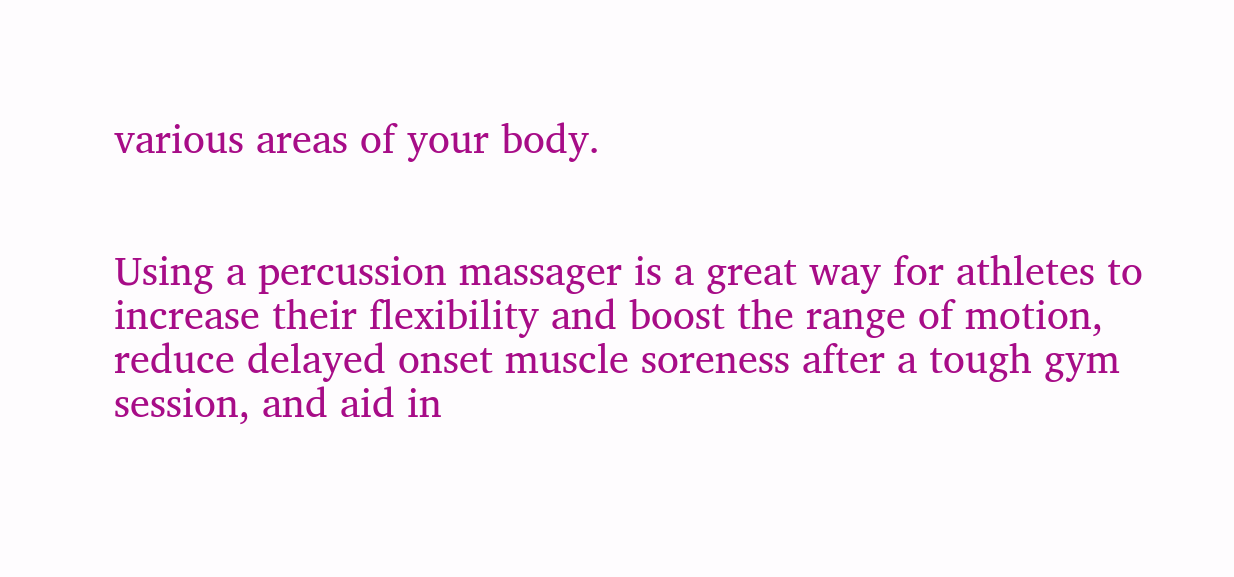various areas of your body.


Using a percussion massager is a great way for athletes to increase their flexibility and boost the range of motion, reduce delayed onset muscle soreness after a tough gym session, and aid in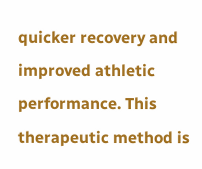quicker recovery and improved athletic performance. This therapeutic method is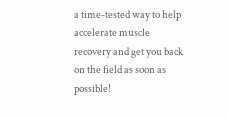a time-tested way to help accelerate muscle recovery and get you back on the field as soon as possible!